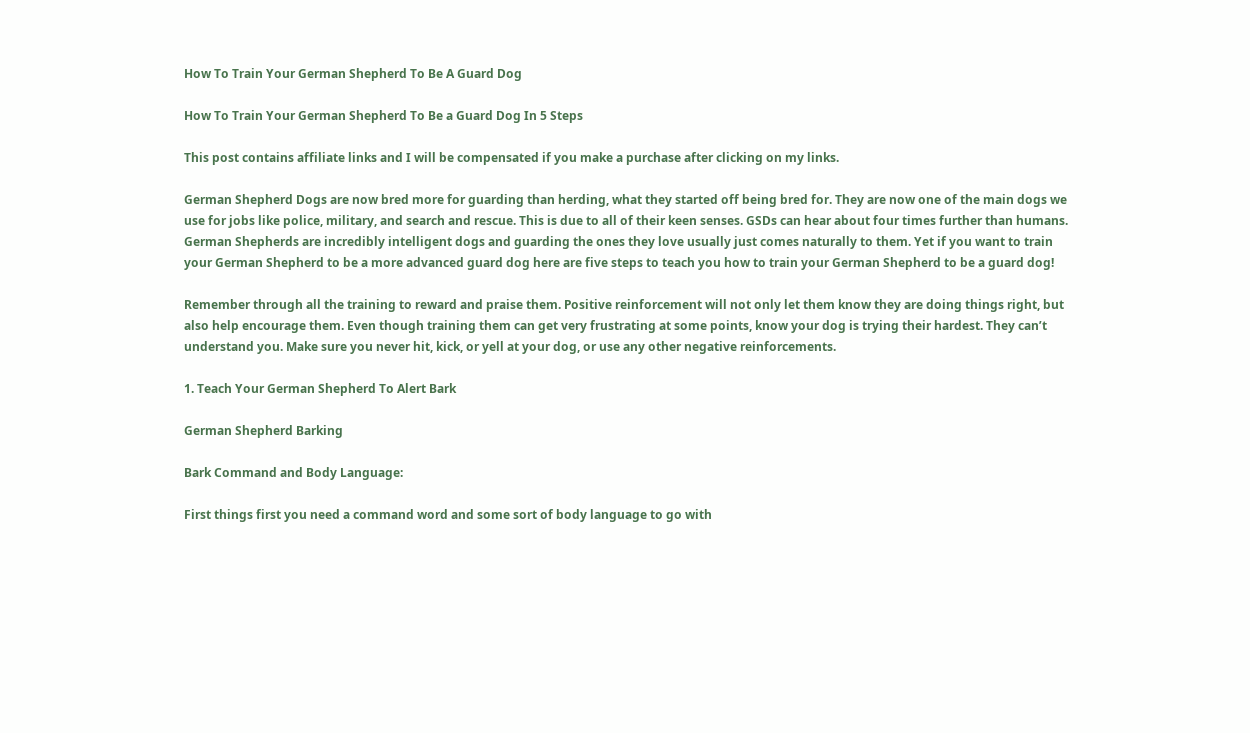How To Train Your German Shepherd To Be A Guard Dog

How To Train Your German Shepherd To Be a Guard Dog In 5 Steps

This post contains affiliate links and I will be compensated if you make a purchase after clicking on my links.

German Shepherd Dogs are now bred more for guarding than herding, what they started off being bred for. They are now one of the main dogs we use for jobs like police, military, and search and rescue. This is due to all of their keen senses. GSDs can hear about four times further than humans. German Shepherds are incredibly intelligent dogs and guarding the ones they love usually just comes naturally to them. Yet if you want to train your German Shepherd to be a more advanced guard dog here are five steps to teach you how to train your German Shepherd to be a guard dog!

Remember through all the training to reward and praise them. Positive reinforcement will not only let them know they are doing things right, but also help encourage them. Even though training them can get very frustrating at some points, know your dog is trying their hardest. They can’t understand you. Make sure you never hit, kick, or yell at your dog, or use any other negative reinforcements.

1. Teach Your German Shepherd To Alert Bark

German Shepherd Barking

Bark Command and Body Language:

First things first you need a command word and some sort of body language to go with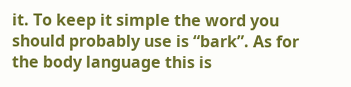it. To keep it simple the word you should probably use is “bark”. As for the body language this is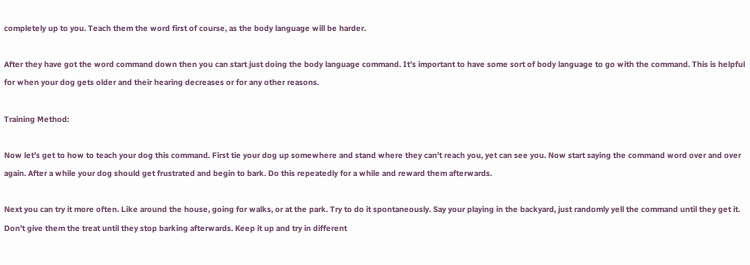completely up to you. Teach them the word first of course, as the body language will be harder.

After they have got the word command down then you can start just doing the body language command. It’s important to have some sort of body language to go with the command. This is helpful for when your dog gets older and their hearing decreases or for any other reasons.

Training Method:

Now let’s get to how to teach your dog this command. First tie your dog up somewhere and stand where they can’t reach you, yet can see you. Now start saying the command word over and over again. After a while your dog should get frustrated and begin to bark. Do this repeatedly for a while and reward them afterwards.

Next you can try it more often. Like around the house, going for walks, or at the park. Try to do it spontaneously. Say your playing in the backyard, just randomly yell the command until they get it. Don’t give them the treat until they stop barking afterwards. Keep it up and try in different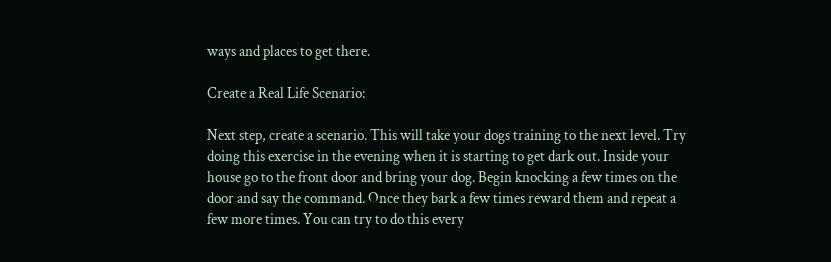ways and places to get there.

Create a Real Life Scenario:

Next step, create a scenario. This will take your dogs training to the next level. Try doing this exercise in the evening when it is starting to get dark out. Inside your house go to the front door and bring your dog. Begin knocking a few times on the door and say the command. Once they bark a few times reward them and repeat a few more times. You can try to do this every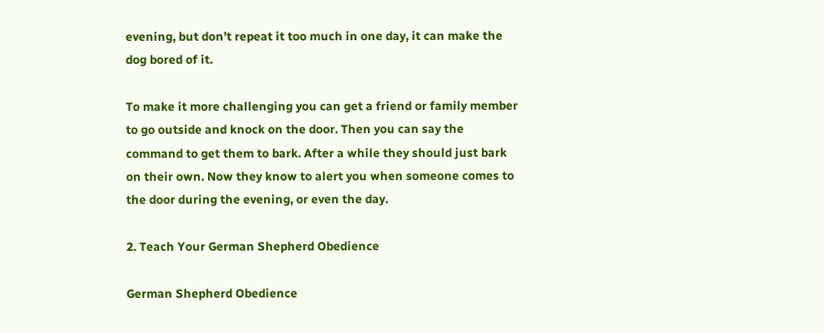evening, but don’t repeat it too much in one day, it can make the dog bored of it.

To make it more challenging you can get a friend or family member to go outside and knock on the door. Then you can say the command to get them to bark. After a while they should just bark on their own. Now they know to alert you when someone comes to the door during the evening, or even the day.

2. Teach Your German Shepherd Obedience

German Shepherd Obedience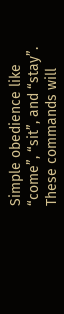Simple obedience like “come”, “sit”, and “stay”. These commands will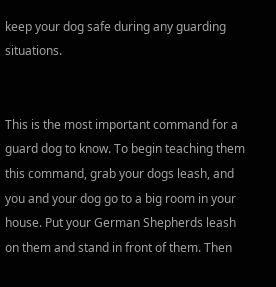keep your dog safe during any guarding situations.


This is the most important command for a guard dog to know. To begin teaching them this command, grab your dogs leash, and you and your dog go to a big room in your house. Put your German Shepherds leash on them and stand in front of them. Then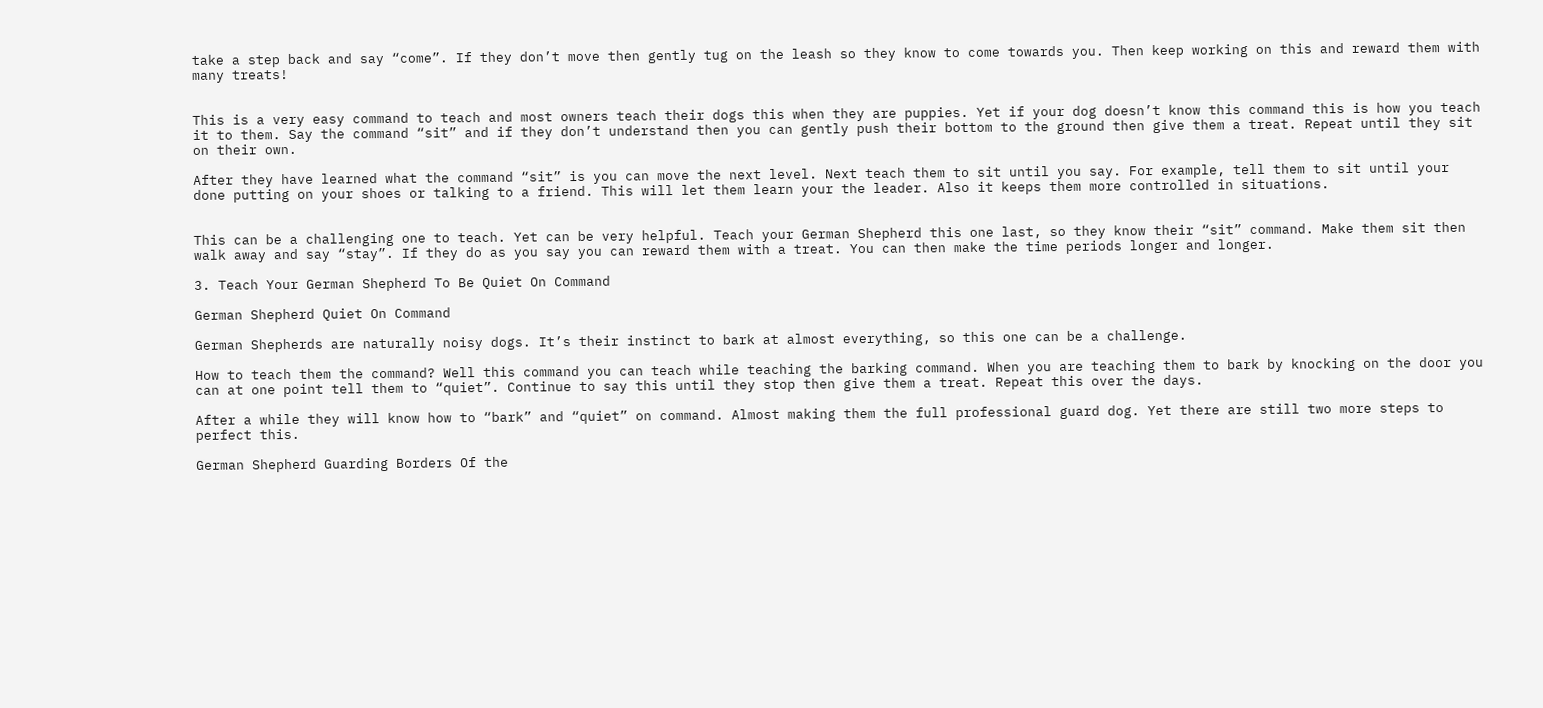take a step back and say “come”. If they don’t move then gently tug on the leash so they know to come towards you. Then keep working on this and reward them with many treats!


This is a very easy command to teach and most owners teach their dogs this when they are puppies. Yet if your dog doesn’t know this command this is how you teach it to them. Say the command “sit” and if they don’t understand then you can gently push their bottom to the ground then give them a treat. Repeat until they sit on their own.

After they have learned what the command “sit” is you can move the next level. Next teach them to sit until you say. For example, tell them to sit until your done putting on your shoes or talking to a friend. This will let them learn your the leader. Also it keeps them more controlled in situations.


This can be a challenging one to teach. Yet can be very helpful. Teach your German Shepherd this one last, so they know their “sit” command. Make them sit then walk away and say “stay”. If they do as you say you can reward them with a treat. You can then make the time periods longer and longer.

3. Teach Your German Shepherd To Be Quiet On Command

German Shepherd Quiet On Command

German Shepherds are naturally noisy dogs. It’s their instinct to bark at almost everything, so this one can be a challenge.

How to teach them the command? Well this command you can teach while teaching the barking command. When you are teaching them to bark by knocking on the door you can at one point tell them to “quiet”. Continue to say this until they stop then give them a treat. Repeat this over the days.

After a while they will know how to “bark” and “quiet” on command. Almost making them the full professional guard dog. Yet there are still two more steps to perfect this.

German Shepherd Guarding Borders Of the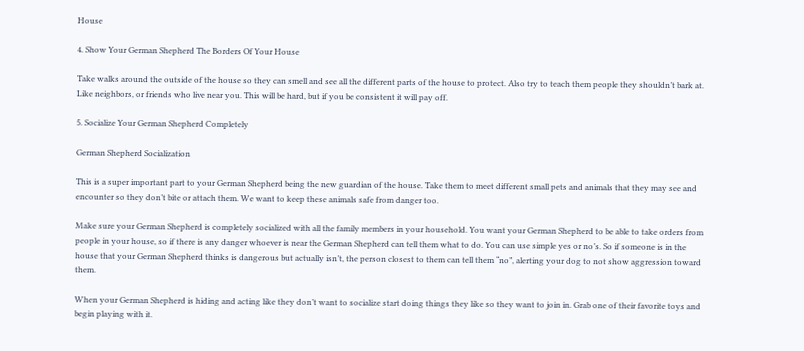House

4. Show Your German Shepherd The Borders Of Your House

Take walks around the outside of the house so they can smell and see all the different parts of the house to protect. Also try to teach them people they shouldn’t bark at. Like neighbors, or friends who live near you. This will be hard, but if you be consistent it will pay off.

5. Socialize Your German Shepherd Completely

German Shepherd Socialization

This is a super important part to your German Shepherd being the new guardian of the house. Take them to meet different small pets and animals that they may see and encounter so they don’t bite or attach them. We want to keep these animals safe from danger too.

Make sure your German Shepherd is completely socialized with all the family members in your household. You want your German Shepherd to be able to take orders from people in your house, so if there is any danger whoever is near the German Shepherd can tell them what to do. You can use simple yes or no’s. So if someone is in the house that your German Shepherd thinks is dangerous but actually isn’t, the person closest to them can tell them “no”, alerting your dog to not show aggression toward them.

When your German Shepherd is hiding and acting like they don’t want to socialize start doing things they like so they want to join in. Grab one of their favorite toys and begin playing with it.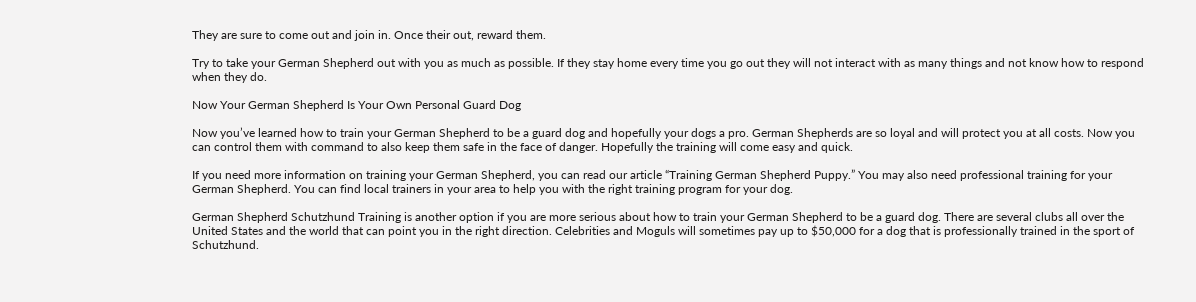They are sure to come out and join in. Once their out, reward them.

Try to take your German Shepherd out with you as much as possible. If they stay home every time you go out they will not interact with as many things and not know how to respond when they do.

Now Your German Shepherd Is Your Own Personal Guard Dog

Now you’ve learned how to train your German Shepherd to be a guard dog and hopefully your dogs a pro. German Shepherds are so loyal and will protect you at all costs. Now you can control them with command to also keep them safe in the face of danger. Hopefully the training will come easy and quick.

If you need more information on training your German Shepherd, you can read our article “Training German Shepherd Puppy.” You may also need professional training for your German Shepherd. You can find local trainers in your area to help you with the right training program for your dog.

German Shepherd Schutzhund Training is another option if you are more serious about how to train your German Shepherd to be a guard dog. There are several clubs all over the United States and the world that can point you in the right direction. Celebrities and Moguls will sometimes pay up to $50,000 for a dog that is professionally trained in the sport of Schutzhund.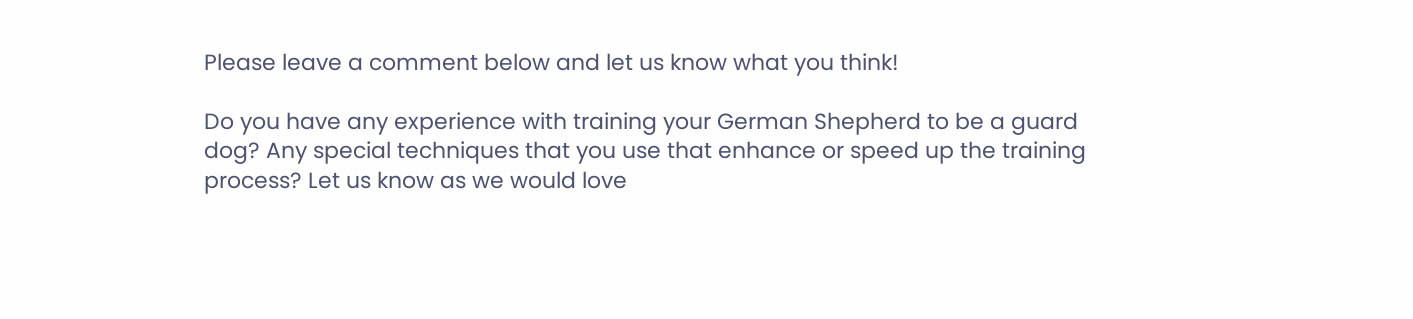Please leave a comment below and let us know what you think!

Do you have any experience with training your German Shepherd to be a guard dog? Any special techniques that you use that enhance or speed up the training process? Let us know as we would love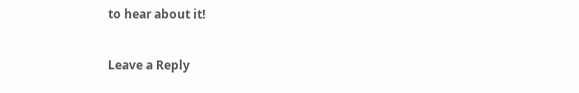to hear about it!

Leave a Reply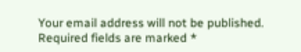Your email address will not be published. Required fields are marked *